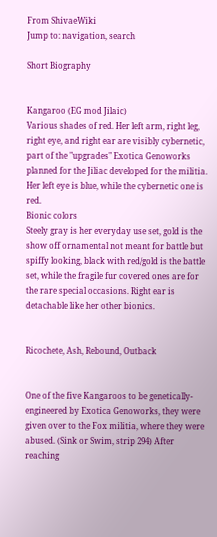From ShivaeWiki
Jump to: navigation, search

Short Biography


Kangaroo (EG mod Jilaic)
Various shades of red. Her left arm, right leg, right eye, and right ear are visibly cybernetic, part of the "upgrades" Exotica Genoworks planned for the Jiliac developed for the militia. Her left eye is blue, while the cybernetic one is red.
Bionic colors
Steely gray is her everyday use set, gold is the show off ornamental not meant for battle but spiffy looking, black with red/gold is the battle set, while the fragile fur covered ones are for the rare special occasions. Right ear is detachable like her other bionics.


Ricochete, Ash, Rebound, Outback


One of the five Kangaroos to be genetically-engineered by Exotica Genoworks, they were given over to the Fox militia, where they were abused. (Sink or Swim, strip 294) After reaching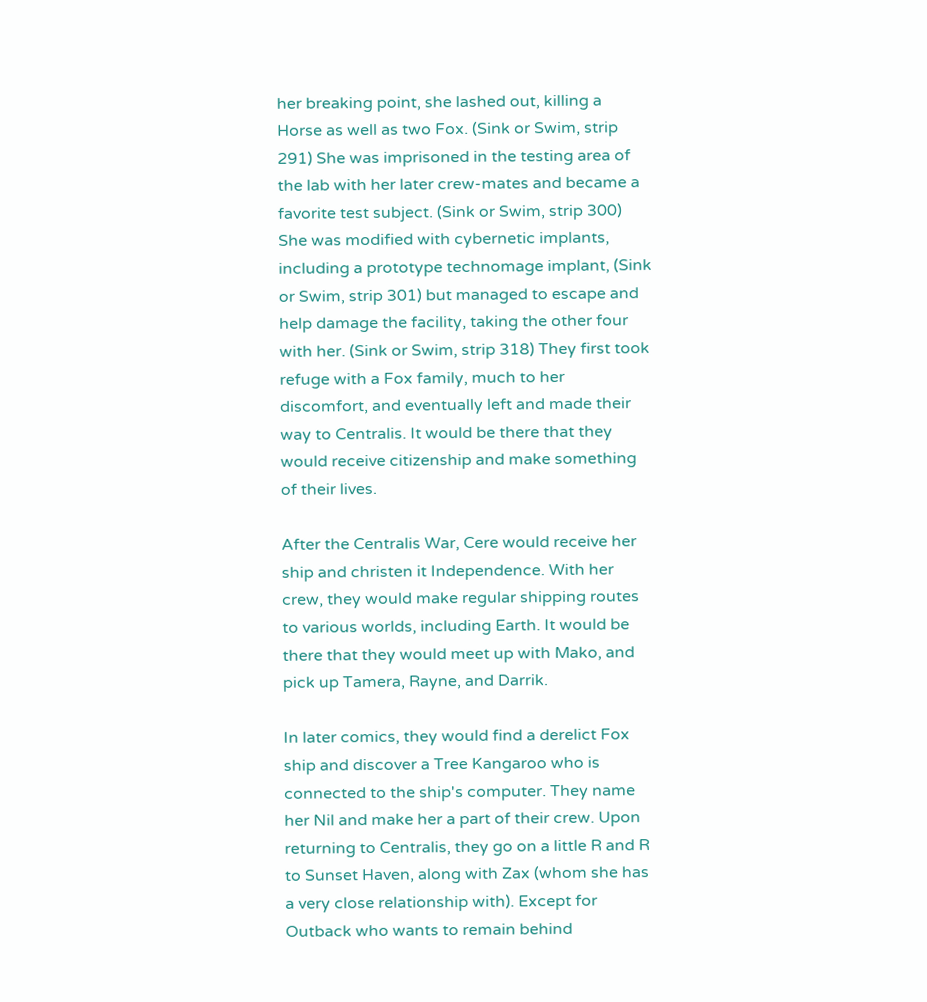her breaking point, she lashed out, killing a Horse as well as two Fox. (Sink or Swim, strip 291) She was imprisoned in the testing area of the lab with her later crew-mates and became a favorite test subject. (Sink or Swim, strip 300) She was modified with cybernetic implants, including a prototype technomage implant, (Sink or Swim, strip 301) but managed to escape and help damage the facility, taking the other four with her. (Sink or Swim, strip 318) They first took refuge with a Fox family, much to her discomfort, and eventually left and made their way to Centralis. It would be there that they would receive citizenship and make something of their lives.

After the Centralis War, Cere would receive her ship and christen it Independence. With her crew, they would make regular shipping routes to various worlds, including Earth. It would be there that they would meet up with Mako, and pick up Tamera, Rayne, and Darrik.

In later comics, they would find a derelict Fox ship and discover a Tree Kangaroo who is connected to the ship's computer. They name her Nil and make her a part of their crew. Upon returning to Centralis, they go on a little R and R to Sunset Haven, along with Zax (whom she has a very close relationship with). Except for Outback who wants to remain behind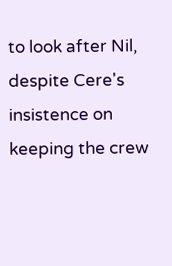to look after Nil, despite Cere's insistence on keeping the crew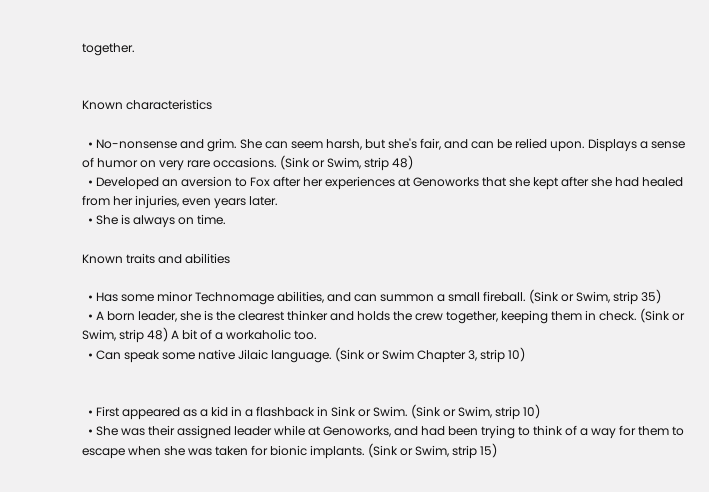together.


Known characteristics

  • No-nonsense and grim. She can seem harsh, but she's fair, and can be relied upon. Displays a sense of humor on very rare occasions. (Sink or Swim, strip 48)
  • Developed an aversion to Fox after her experiences at Genoworks that she kept after she had healed from her injuries, even years later.
  • She is always on time.

Known traits and abilities

  • Has some minor Technomage abilities, and can summon a small fireball. (Sink or Swim, strip 35)
  • A born leader, she is the clearest thinker and holds the crew together, keeping them in check. (Sink or Swim, strip 48) A bit of a workaholic too.
  • Can speak some native Jilaic language. (Sink or Swim Chapter 3, strip 10)


  • First appeared as a kid in a flashback in Sink or Swim. (Sink or Swim, strip 10)
  • She was their assigned leader while at Genoworks, and had been trying to think of a way for them to escape when she was taken for bionic implants. (Sink or Swim, strip 15)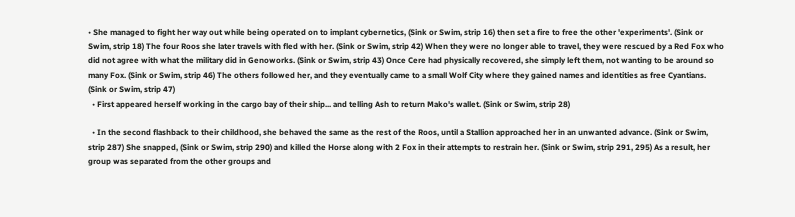• She managed to fight her way out while being operated on to implant cybernetics, (Sink or Swim, strip 16) then set a fire to free the other 'experiments'. (Sink or Swim, strip 18) The four Roos she later travels with fled with her. (Sink or Swim, strip 42) When they were no longer able to travel, they were rescued by a Red Fox who did not agree with what the military did in Genoworks. (Sink or Swim, strip 43) Once Cere had physically recovered, she simply left them, not wanting to be around so many Fox. (Sink or Swim, strip 46) The others followed her, and they eventually came to a small Wolf City where they gained names and identities as free Cyantians. (Sink or Swim, strip 47)
  • First appeared herself working in the cargo bay of their ship... and telling Ash to return Mako's wallet. (Sink or Swim, strip 28)

  • In the second flashback to their childhood, she behaved the same as the rest of the Roos, until a Stallion approached her in an unwanted advance. (Sink or Swim, strip 287) She snapped, (Sink or Swim, strip 290) and killed the Horse along with 2 Fox in their attempts to restrain her. (Sink or Swim, strip 291, 295) As a result, her group was separated from the other groups and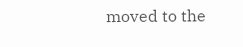moved to the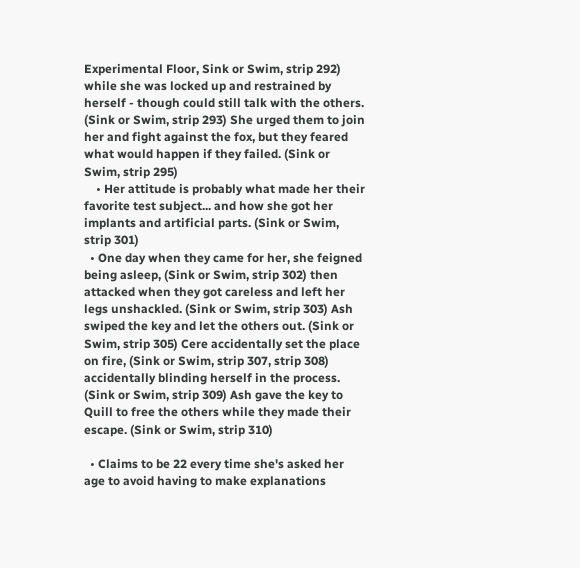Experimental Floor, Sink or Swim, strip 292) while she was locked up and restrained by herself - though could still talk with the others. (Sink or Swim, strip 293) She urged them to join her and fight against the fox, but they feared what would happen if they failed. (Sink or Swim, strip 295)
    • Her attitude is probably what made her their favorite test subject... and how she got her implants and artificial parts. (Sink or Swim, strip 301)
  • One day when they came for her, she feigned being asleep, (Sink or Swim, strip 302) then attacked when they got careless and left her legs unshackled. (Sink or Swim, strip 303) Ash swiped the key and let the others out. (Sink or Swim, strip 305) Cere accidentally set the place on fire, (Sink or Swim, strip 307, strip 308) accidentally blinding herself in the process. (Sink or Swim, strip 309) Ash gave the key to Quill to free the others while they made their escape. (Sink or Swim, strip 310)

  • Claims to be 22 every time she's asked her age to avoid having to make explanations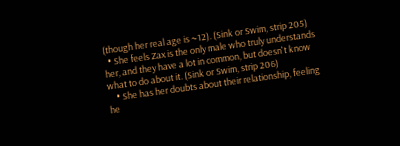(though her real age is ~12). (Sink or Swim, strip 205)
  • She feels Zax is the only male who truly understands her, and they have a lot in common, but doesn't know what to do about it. (Sink or Swim, strip 206)
    • She has her doubts about their relationship, feeling he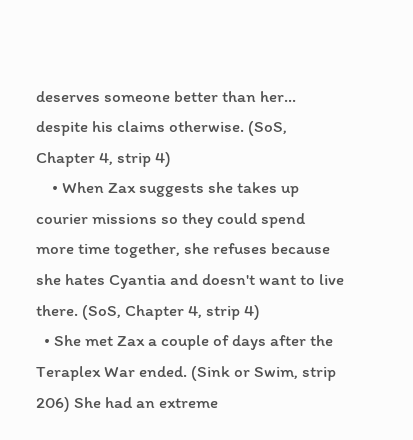deserves someone better than her... despite his claims otherwise. (SoS, Chapter 4, strip 4)
    • When Zax suggests she takes up courier missions so they could spend more time together, she refuses because she hates Cyantia and doesn't want to live there. (SoS, Chapter 4, strip 4)
  • She met Zax a couple of days after the Teraplex War ended. (Sink or Swim, strip 206) She had an extreme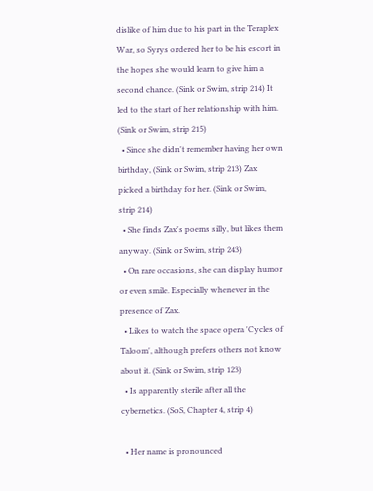dislike of him due to his part in the Teraplex War, so Syrys ordered her to be his escort in the hopes she would learn to give him a second chance. (Sink or Swim, strip 214) It led to the start of her relationship with him. (Sink or Swim, strip 215)
  • Since she didn't remember having her own birthday, (Sink or Swim, strip 213) Zax picked a birthday for her. (Sink or Swim, strip 214)
  • She finds Zax's poems silly, but likes them anyway. (Sink or Swim, strip 243)
  • On rare occasions, she can display humor or even smile. Especially whenever in the presence of Zax.
  • Likes to watch the space opera 'Cycles of Taloom', although prefers others not know about it. (Sink or Swim, strip 123)
  • Is apparently sterile after all the cybernetics. (SoS, Chapter 4, strip 4)

  • Her name is pronounced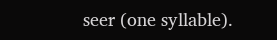seer (one syllable).